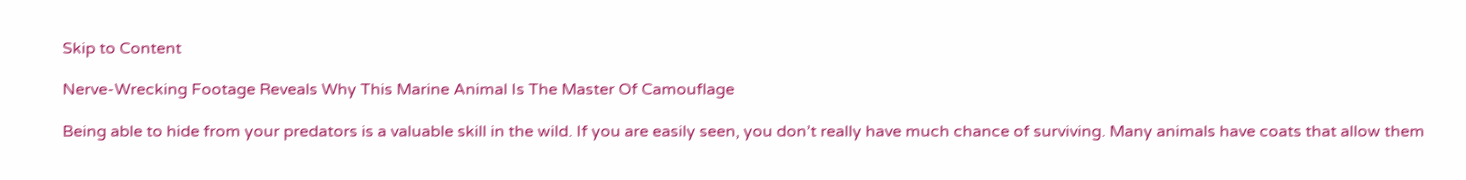Skip to Content

Nerve-Wrecking Footage Reveals Why This Marine Animal Is The Master Of Camouflage

Being able to hide from your predators is a valuable skill in the wild. If you are easily seen, you don’t really have much chance of surviving. Many animals have coats that allow them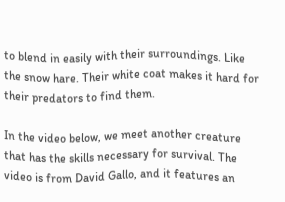to blend in easily with their surroundings. Like the snow hare. Their white coat makes it hard for their predators to find them.

In the video below, we meet another creature that has the skills necessary for survival. The video is from David Gallo, and it features an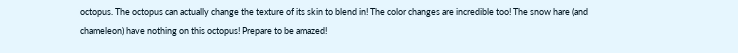octopus. The octopus can actually change the texture of its skin to blend in! The color changes are incredible too! The snow hare (and chameleon) have nothing on this octopus! Prepare to be amazed!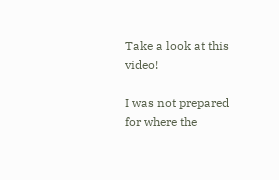Take a look at this video!

I was not prepared for where the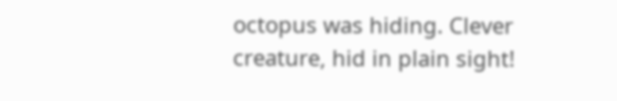octopus was hiding. Clever creature, hid in plain sight!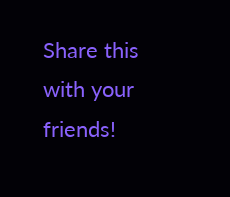Share this with your friends!